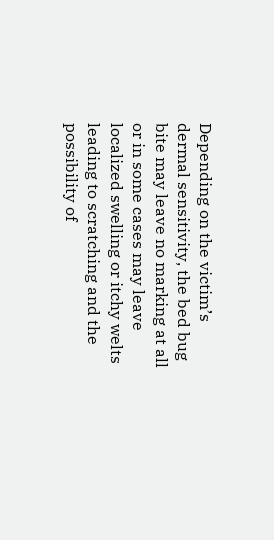Depending on the victim’s dermal sensitivity, the bed bug bite may leave no marking at all or in some cases may leave localized swelling or itchy welts leading to scratching and the possibility of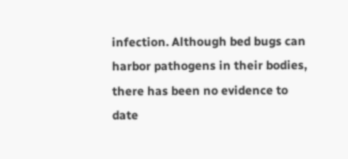infection. Although bed bugs can harbor pathogens in their bodies, there has been no evidence to date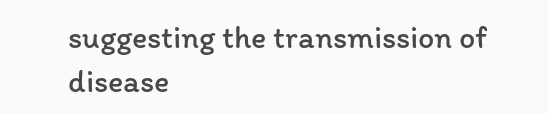suggesting the transmission of disease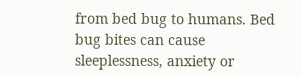from bed bug to humans. Bed bug bites can cause sleeplessness, anxiety or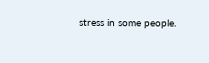stress in some people.